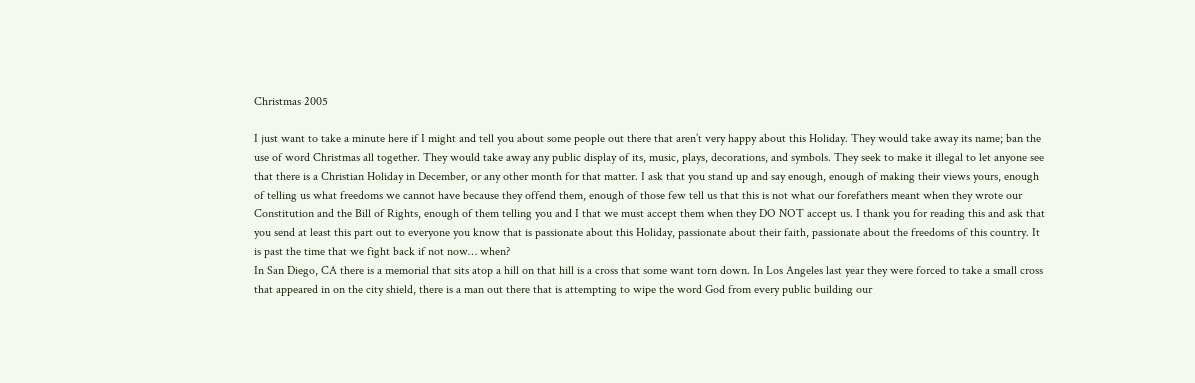Christmas 2005

I just want to take a minute here if I might and tell you about some people out there that aren’t very happy about this Holiday. They would take away its name; ban the use of word Christmas all together. They would take away any public display of its, music, plays, decorations, and symbols. They seek to make it illegal to let anyone see that there is a Christian Holiday in December, or any other month for that matter. I ask that you stand up and say enough, enough of making their views yours, enough of telling us what freedoms we cannot have because they offend them, enough of those few tell us that this is not what our forefathers meant when they wrote our Constitution and the Bill of Rights, enough of them telling you and I that we must accept them when they DO NOT accept us. I thank you for reading this and ask that you send at least this part out to everyone you know that is passionate about this Holiday, passionate about their faith, passionate about the freedoms of this country. It is past the time that we fight back if not now… when?
In San Diego, CA there is a memorial that sits atop a hill on that hill is a cross that some want torn down. In Los Angeles last year they were forced to take a small cross that appeared in on the city shield, there is a man out there that is attempting to wipe the word God from every public building our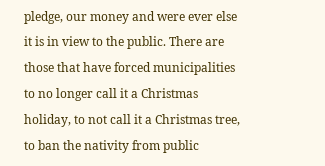pledge, our money and were ever else it is in view to the public. There are those that have forced municipalities to no longer call it a Christmas holiday, to not call it a Christmas tree, to ban the nativity from public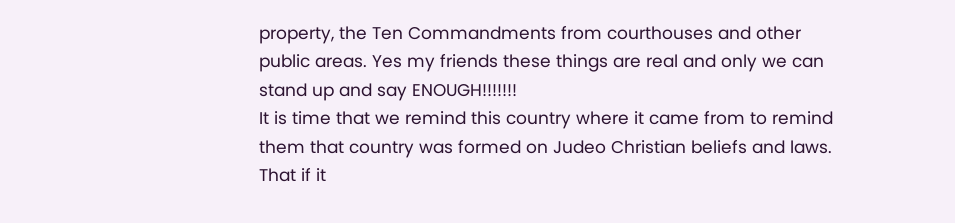property, the Ten Commandments from courthouses and other public areas. Yes my friends these things are real and only we can stand up and say ENOUGH!!!!!!!
It is time that we remind this country where it came from to remind them that country was formed on Judeo Christian beliefs and laws. That if it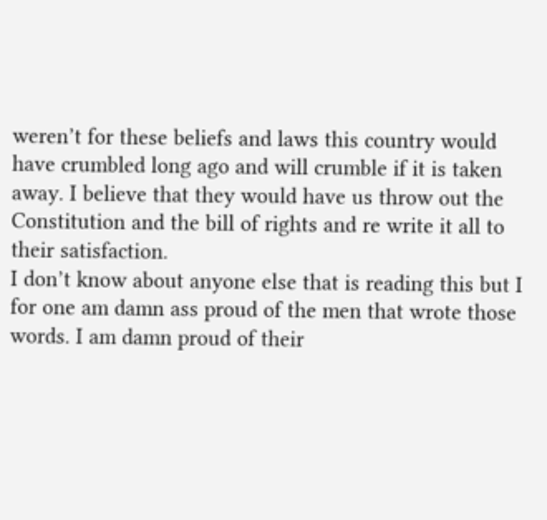weren’t for these beliefs and laws this country would have crumbled long ago and will crumble if it is taken away. I believe that they would have us throw out the Constitution and the bill of rights and re write it all to their satisfaction.
I don’t know about anyone else that is reading this but I for one am damn ass proud of the men that wrote those words. I am damn proud of their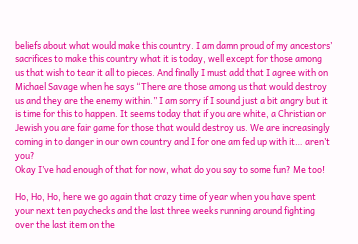beliefs about what would make this country. I am damn proud of my ancestors’ sacrifices to make this country what it is today, well except for those among us that wish to tear it all to pieces. And finally I must add that I agree with on Michael Savage when he says “There are those among us that would destroy us and they are the enemy within.” I am sorry if I sound just a bit angry but it is time for this to happen. It seems today that if you are white, a Christian or Jewish you are fair game for those that would destroy us. We are increasingly coming in to danger in our own country and I for one am fed up with it… aren’t you?
Okay I’ve had enough of that for now, what do you say to some fun? Me too!

Ho, Ho, Ho, here we go again that crazy time of year when you have spent your next ten paychecks and the last three weeks running around fighting over the last item on the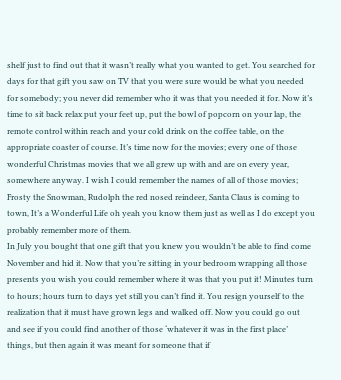shelf just to find out that it wasn’t really what you wanted to get. You searched for days for that gift you saw on TV that you were sure would be what you needed for somebody; you never did remember who it was that you needed it for. Now it’s time to sit back relax put your feet up, put the bowl of popcorn on your lap, the remote control within reach and your cold drink on the coffee table, on the appropriate coaster of course. It’s time now for the movies; every one of those wonderful Christmas movies that we all grew up with and are on every year, somewhere anyway. I wish I could remember the names of all of those movies; Frosty the Snowman, Rudolph the red nosed reindeer, Santa Claus is coming to town, It’s a Wonderful Life oh yeah you know them just as well as I do except you probably remember more of them.
In July you bought that one gift that you knew you wouldn’t be able to find come November and hid it. Now that you’re sitting in your bedroom wrapping all those presents you wish you could remember where it was that you put it! Minutes turn to hours; hours turn to days yet still you can’t find it. You resign yourself to the realization that it must have grown legs and walked off. Now you could go out and see if you could find another of those ‘whatever it was in the first place’ things, but then again it was meant for someone that if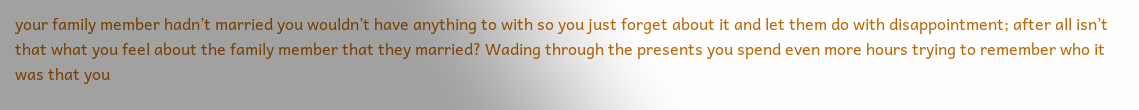your family member hadn’t married you wouldn’t have anything to with so you just forget about it and let them do with disappointment; after all isn’t that what you feel about the family member that they married? Wading through the presents you spend even more hours trying to remember who it was that you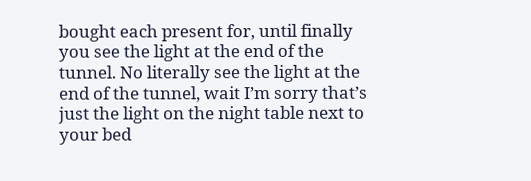bought each present for, until finally you see the light at the end of the tunnel. No literally see the light at the end of the tunnel, wait I’m sorry that’s just the light on the night table next to your bed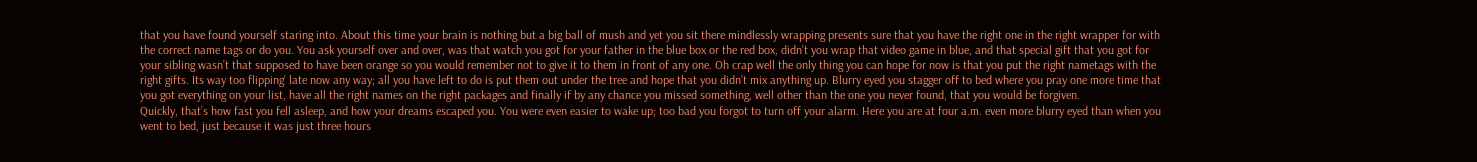that you have found yourself staring into. About this time your brain is nothing but a big ball of mush and yet you sit there mindlessly wrapping presents sure that you have the right one in the right wrapper for with the correct name tags or do you. You ask yourself over and over, was that watch you got for your father in the blue box or the red box, didn’t you wrap that video game in blue, and that special gift that you got for your sibling wasn’t that supposed to have been orange so you would remember not to give it to them in front of any one. Oh crap well the only thing you can hope for now is that you put the right nametags with the right gifts. Its way too flipping’ late now any way; all you have left to do is put them out under the tree and hope that you didn’t mix anything up. Blurry eyed you stagger off to bed where you pray one more time that you got everything on your list, have all the right names on the right packages and finally if by any chance you missed something, well other than the one you never found, that you would be forgiven.
Quickly, that’s how fast you fell asleep, and how your dreams escaped you. You were even easier to wake up; too bad you forgot to turn off your alarm. Here you are at four a.m. even more blurry eyed than when you went to bed, just because it was just three hours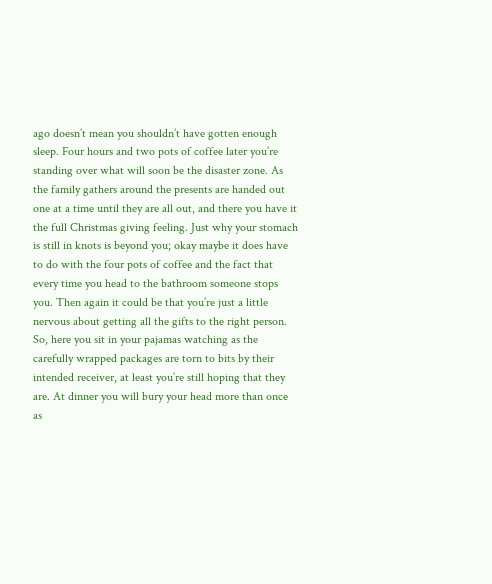ago doesn’t mean you shouldn’t have gotten enough sleep. Four hours and two pots of coffee later you’re standing over what will soon be the disaster zone. As the family gathers around the presents are handed out one at a time until they are all out, and there you have it the full Christmas giving feeling. Just why your stomach is still in knots is beyond you; okay maybe it does have to do with the four pots of coffee and the fact that every time you head to the bathroom someone stops you. Then again it could be that you’re just a little nervous about getting all the gifts to the right person. So, here you sit in your pajamas watching as the carefully wrapped packages are torn to bits by their intended receiver, at least you’re still hoping that they are. At dinner you will bury your head more than once as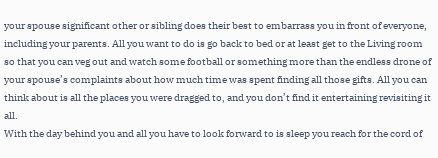your spouse significant other or sibling does their best to embarrass you in front of everyone, including your parents. All you want to do is go back to bed or at least get to the Living room so that you can veg out and watch some football or something more than the endless drone of your spouse’s complaints about how much time was spent finding all those gifts. All you can think about is all the places you were dragged to, and you don’t find it entertaining revisiting it all.
With the day behind you and all you have to look forward to is sleep you reach for the cord of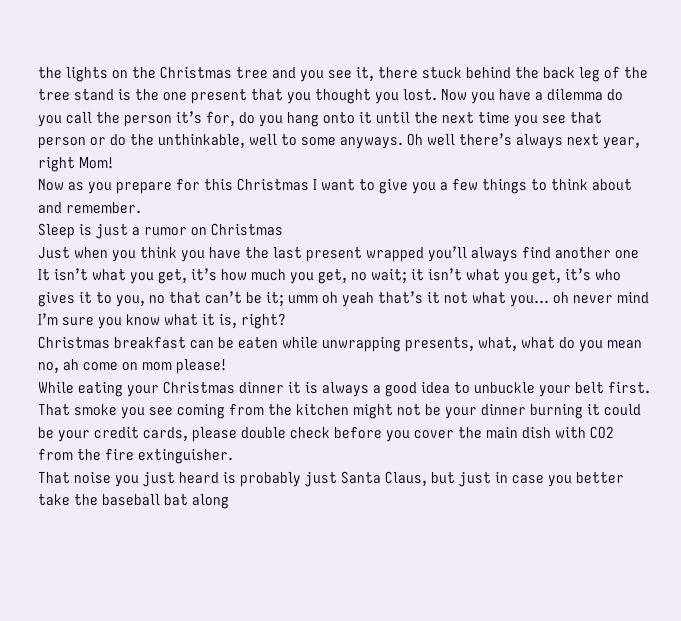the lights on the Christmas tree and you see it, there stuck behind the back leg of the tree stand is the one present that you thought you lost. Now you have a dilemma do you call the person it’s for, do you hang onto it until the next time you see that person or do the unthinkable, well to some anyways. Oh well there’s always next year, right Mom!
Now as you prepare for this Christmas I want to give you a few things to think about and remember.
Sleep is just a rumor on Christmas
Just when you think you have the last present wrapped you’ll always find another one
It isn’t what you get, it’s how much you get, no wait; it isn’t what you get, it’s who gives it to you, no that can’t be it; umm oh yeah that’s it not what you… oh never mind I’m sure you know what it is, right?
Christmas breakfast can be eaten while unwrapping presents, what, what do you mean no, ah come on mom please!
While eating your Christmas dinner it is always a good idea to unbuckle your belt first.
That smoke you see coming from the kitchen might not be your dinner burning it could be your credit cards, please double check before you cover the main dish with CO2 from the fire extinguisher.
That noise you just heard is probably just Santa Claus, but just in case you better take the baseball bat along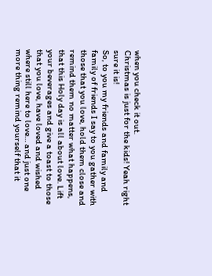when you check it out.
Christmas is just for the kids! Yeah right sure it is!
So, to you my friends and family and family of friends I say to you gather with those that you love, hold them close and remind them no matter what happens, that this Holy day is all about love. Lift your beverages and give a toast to those that you love, have loved and wished where still here to love… and just one more thing remind yourself that it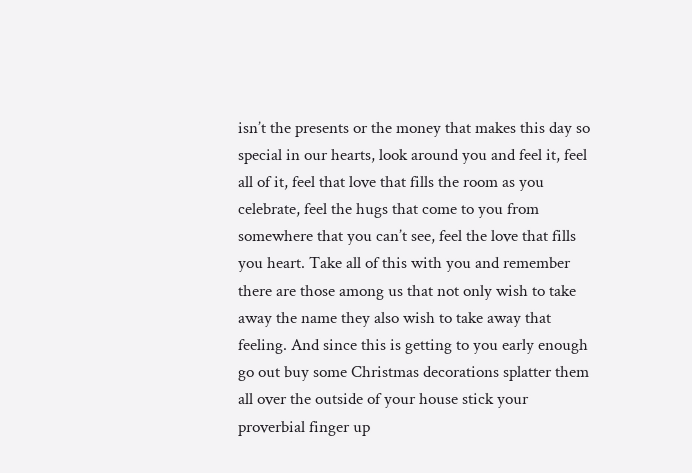isn’t the presents or the money that makes this day so special in our hearts, look around you and feel it, feel all of it, feel that love that fills the room as you celebrate, feel the hugs that come to you from somewhere that you can’t see, feel the love that fills you heart. Take all of this with you and remember there are those among us that not only wish to take away the name they also wish to take away that feeling. And since this is getting to you early enough go out buy some Christmas decorations splatter them all over the outside of your house stick your proverbial finger up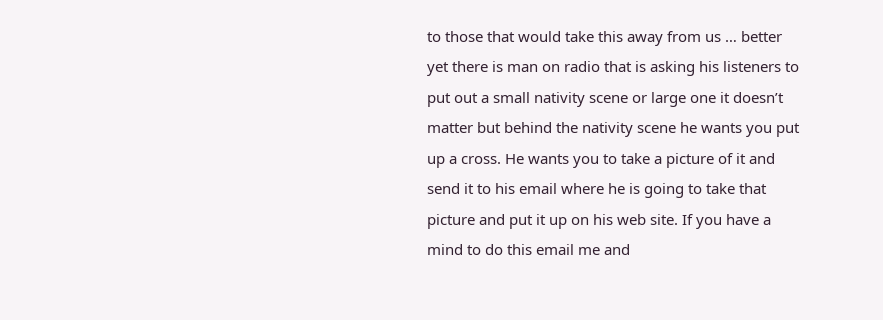to those that would take this away from us … better yet there is man on radio that is asking his listeners to put out a small nativity scene or large one it doesn’t matter but behind the nativity scene he wants you put up a cross. He wants you to take a picture of it and send it to his email where he is going to take that picture and put it up on his web site. If you have a mind to do this email me and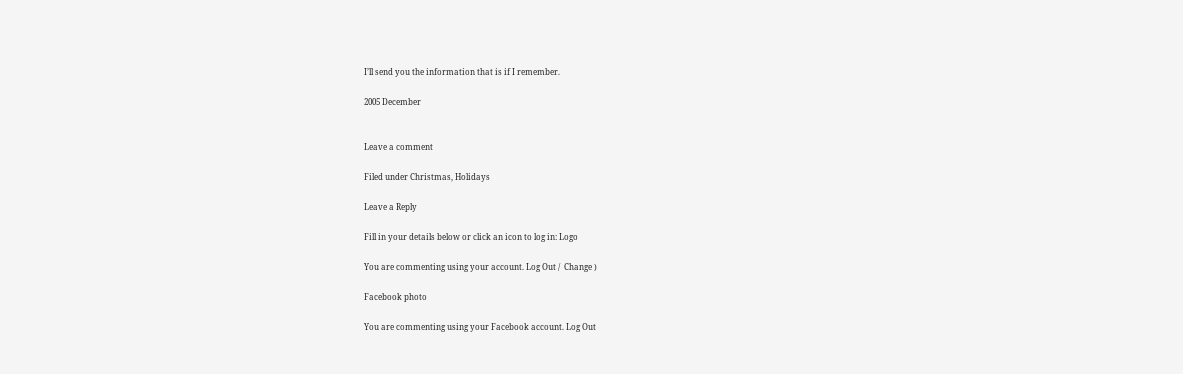I’ll send you the information that is if I remember.

2005 December


Leave a comment

Filed under Christmas, Holidays

Leave a Reply

Fill in your details below or click an icon to log in: Logo

You are commenting using your account. Log Out /  Change )

Facebook photo

You are commenting using your Facebook account. Log Out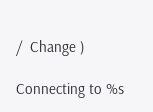/  Change )

Connecting to %s